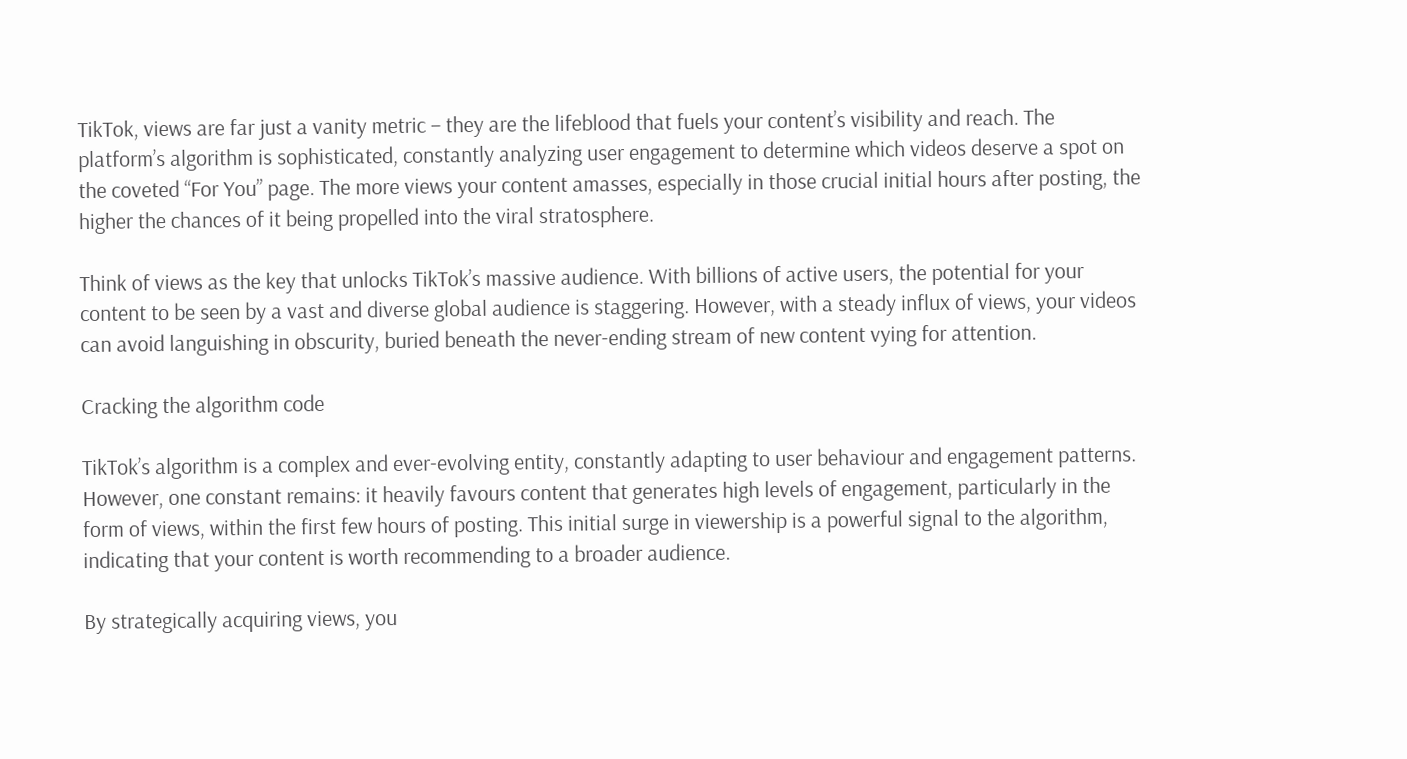TikTok, views are far just a vanity metric – they are the lifeblood that fuels your content’s visibility and reach. The platform’s algorithm is sophisticated, constantly analyzing user engagement to determine which videos deserve a spot on the coveted “For You” page. The more views your content amasses, especially in those crucial initial hours after posting, the higher the chances of it being propelled into the viral stratosphere.

Think of views as the key that unlocks TikTok’s massive audience. With billions of active users, the potential for your content to be seen by a vast and diverse global audience is staggering. However, with a steady influx of views, your videos can avoid languishing in obscurity, buried beneath the never-ending stream of new content vying for attention.

Cracking the algorithm code

TikTok’s algorithm is a complex and ever-evolving entity, constantly adapting to user behaviour and engagement patterns. However, one constant remains: it heavily favours content that generates high levels of engagement, particularly in the form of views, within the first few hours of posting. This initial surge in viewership is a powerful signal to the algorithm, indicating that your content is worth recommending to a broader audience.

By strategically acquiring views, you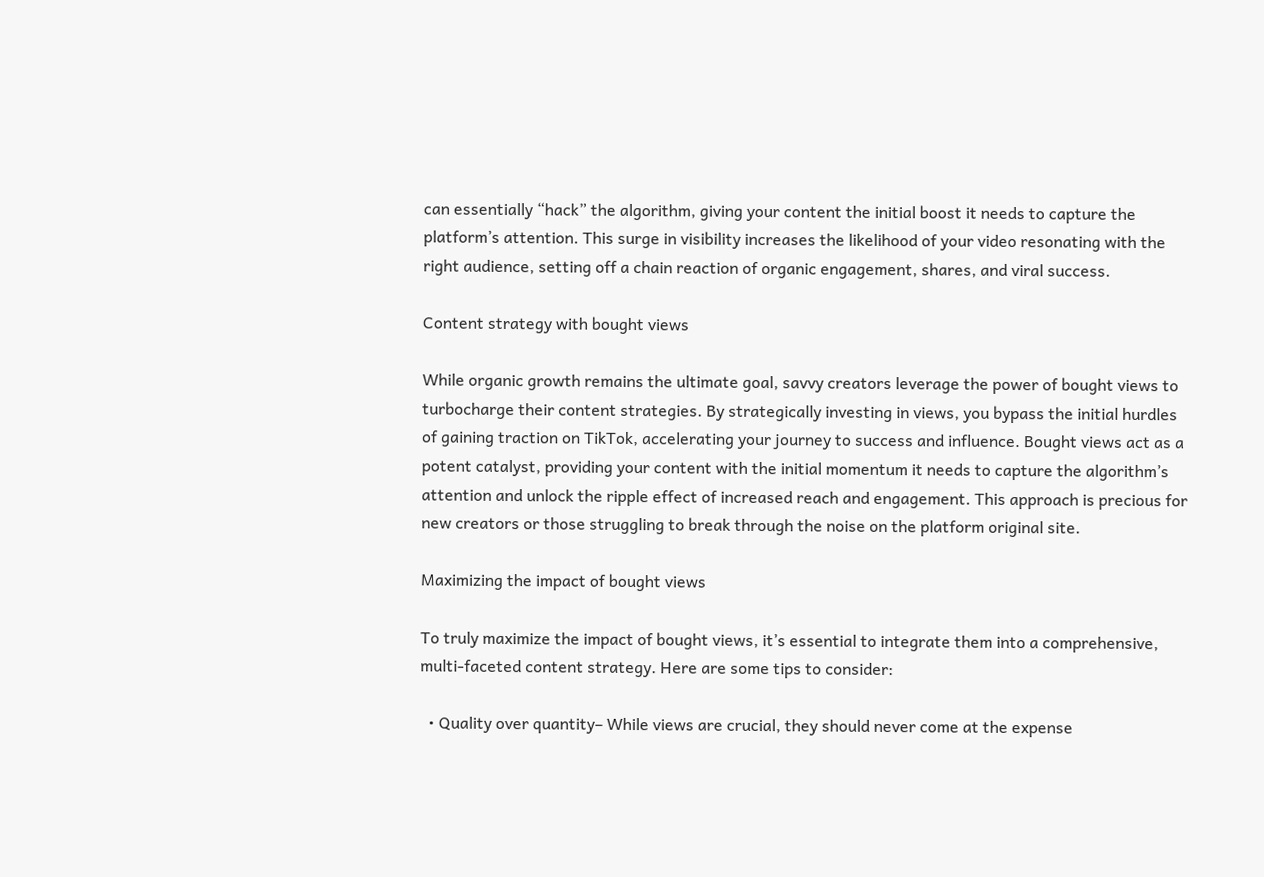can essentially “hack” the algorithm, giving your content the initial boost it needs to capture the platform’s attention. This surge in visibility increases the likelihood of your video resonating with the right audience, setting off a chain reaction of organic engagement, shares, and viral success.

Content strategy with bought views

While organic growth remains the ultimate goal, savvy creators leverage the power of bought views to turbocharge their content strategies. By strategically investing in views, you bypass the initial hurdles of gaining traction on TikTok, accelerating your journey to success and influence. Bought views act as a potent catalyst, providing your content with the initial momentum it needs to capture the algorithm’s attention and unlock the ripple effect of increased reach and engagement. This approach is precious for new creators or those struggling to break through the noise on the platform original site.

Maximizing the impact of bought views

To truly maximize the impact of bought views, it’s essential to integrate them into a comprehensive, multi-faceted content strategy. Here are some tips to consider:

  • Quality over quantity– While views are crucial, they should never come at the expense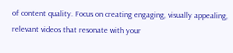of content quality. Focus on creating engaging, visually appealing, relevant videos that resonate with your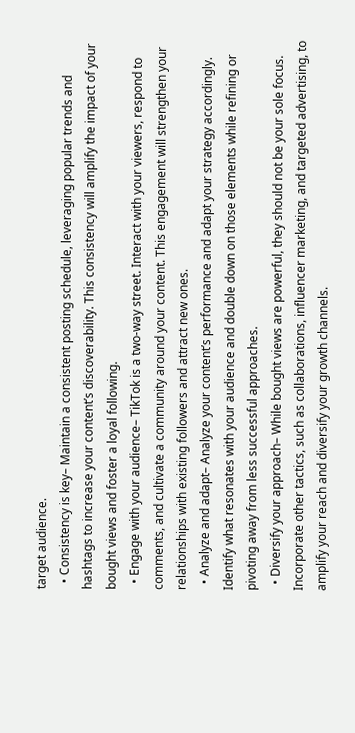target audience.
  • Consistency is key– Maintain a consistent posting schedule, leveraging popular trends and hashtags to increase your content’s discoverability. This consistency will amplify the impact of your bought views and foster a loyal following.
  • Engage with your audience– TikTok is a two-way street. Interact with your viewers, respond to comments, and cultivate a community around your content. This engagement will strengthen your relationships with existing followers and attract new ones.
  • Analyze and adapt– Analyze your content’s performance and adapt your strategy accordingly. Identify what resonates with your audience and double down on those elements while refining or pivoting away from less successful approaches.
  • Diversify your approach– While bought views are powerful, they should not be your sole focus. Incorporate other tactics, such as collaborations, influencer marketing, and targeted advertising, to amplify your reach and diversify your growth channels.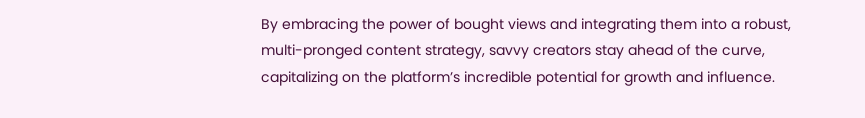By embracing the power of bought views and integrating them into a robust, multi-pronged content strategy, savvy creators stay ahead of the curve, capitalizing on the platform’s incredible potential for growth and influence.